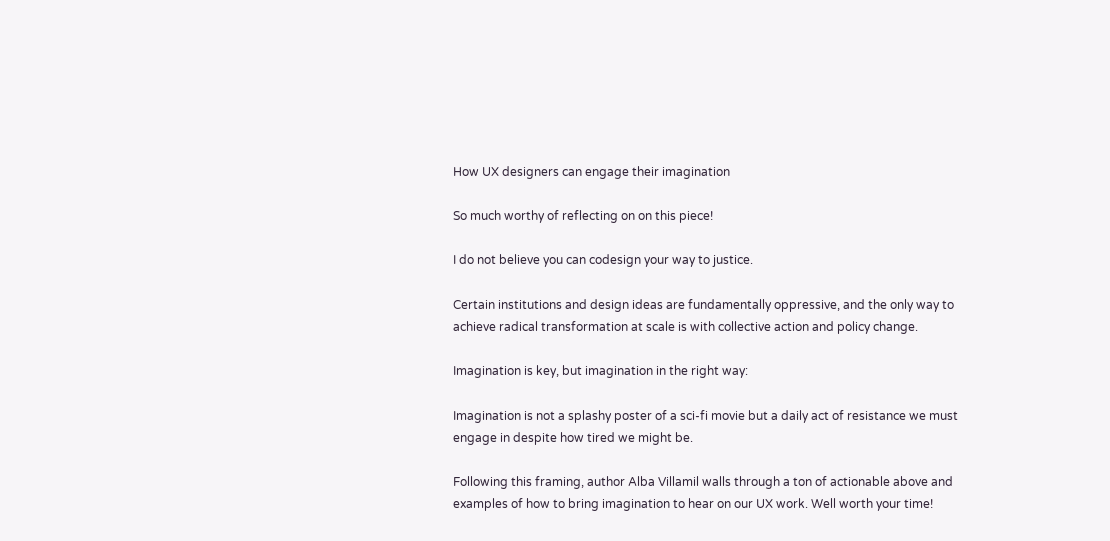How UX designers can engage their imagination

So much worthy of reflecting on on this piece!

I do not believe you can codesign your way to justice.

Certain institutions and design ideas are fundamentally oppressive, and the only way to achieve radical transformation at scale is with collective action and policy change.

Imagination is key, but imagination in the right way:

Imagination is not a splashy poster of a sci-fi movie but a daily act of resistance we must engage in despite how tired we might be.

Following this framing, author Alba Villamil walls through a ton of actionable above and examples of how to bring imagination to hear on our UX work. Well worth your time!